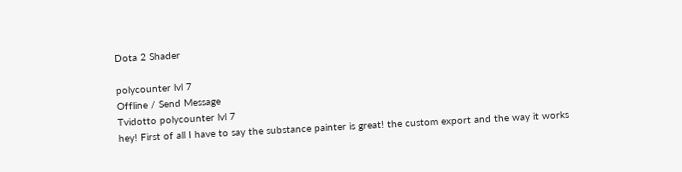Dota 2 Shader

polycounter lvl 7
Offline / Send Message
Tvidotto polycounter lvl 7
hey! First of all I have to say the substance painter is great! the custom export and the way it works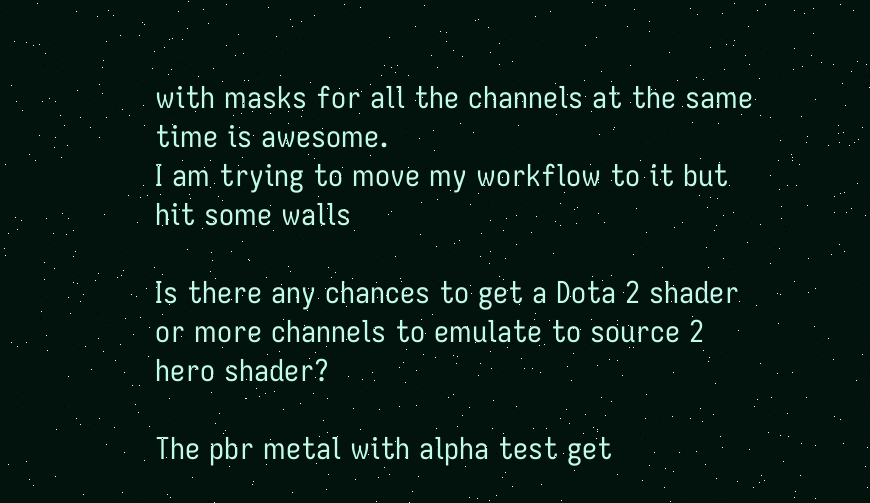with masks for all the channels at the same time is awesome.
I am trying to move my workflow to it but hit some walls

Is there any chances to get a Dota 2 shader or more channels to emulate to source 2 hero shader?

The pbr metal with alpha test get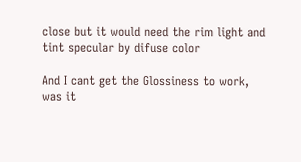close but it would need the rim light and tint specular by difuse color

And I cant get the Glossiness to work, was it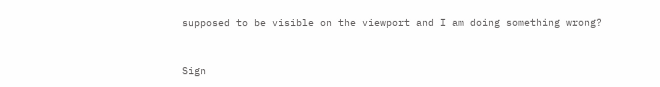supposed to be visible on the viewport and I am doing something wrong?



Sign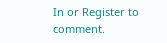In or Register to comment.